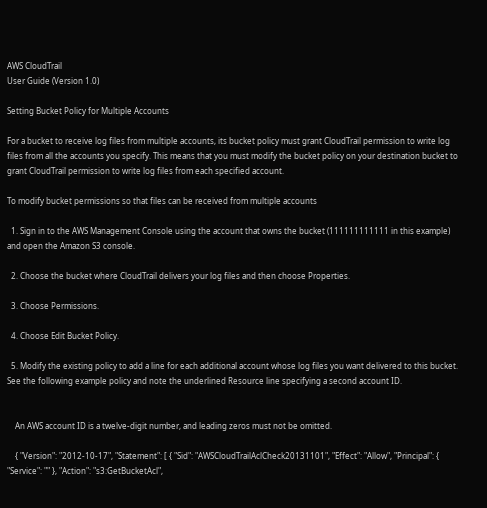AWS CloudTrail
User Guide (Version 1.0)

Setting Bucket Policy for Multiple Accounts

For a bucket to receive log files from multiple accounts, its bucket policy must grant CloudTrail permission to write log files from all the accounts you specify. This means that you must modify the bucket policy on your destination bucket to grant CloudTrail permission to write log files from each specified account.

To modify bucket permissions so that files can be received from multiple accounts

  1. Sign in to the AWS Management Console using the account that owns the bucket (111111111111 in this example) and open the Amazon S3 console.

  2. Choose the bucket where CloudTrail delivers your log files and then choose Properties.

  3. Choose Permissions.

  4. Choose Edit Bucket Policy.

  5. Modify the existing policy to add a line for each additional account whose log files you want delivered to this bucket. See the following example policy and note the underlined Resource line specifying a second account ID.


    An AWS account ID is a twelve-digit number, and leading zeros must not be omitted.

    { "Version": "2012-10-17", "Statement": [ { "Sid": "AWSCloudTrailAclCheck20131101", "Effect": "Allow", "Principal": { "Service": "" }, "Action": "s3:GetBucketAcl",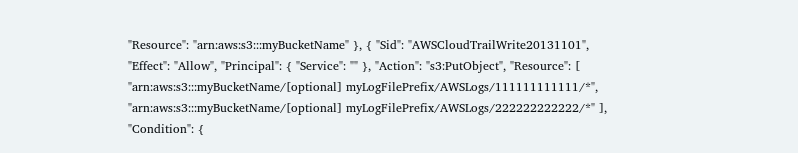"Resource": "arn:aws:s3:::myBucketName" }, { "Sid": "AWSCloudTrailWrite20131101", "Effect": "Allow", "Principal": { "Service": "" }, "Action": "s3:PutObject", "Resource": [ "arn:aws:s3:::myBucketName/[optional] myLogFilePrefix/AWSLogs/111111111111/*", "arn:aws:s3:::myBucketName/[optional] myLogFilePrefix/AWSLogs/222222222222/*" ], "Condition": {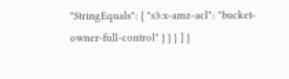"StringEquals": { "s3:x-amz-acl": "bucket-owner-full-control" } } } ] }